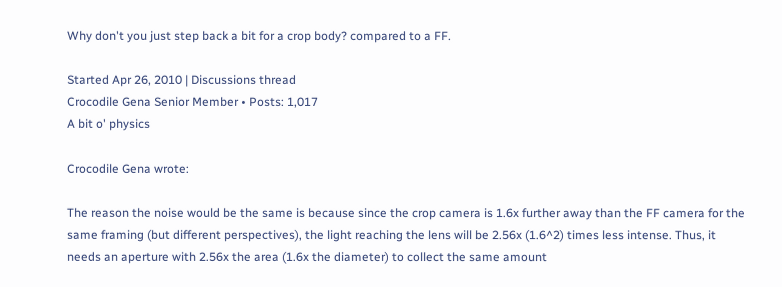Why don't you just step back a bit for a crop body? compared to a FF.

Started Apr 26, 2010 | Discussions thread
Crocodile Gena Senior Member • Posts: 1,017
A bit o' physics

Crocodile Gena wrote:

The reason the noise would be the same is because since the crop camera is 1.6x further away than the FF camera for the same framing (but different perspectives), the light reaching the lens will be 2.56x (1.6^2) times less intense. Thus, it needs an aperture with 2.56x the area (1.6x the diameter) to collect the same amount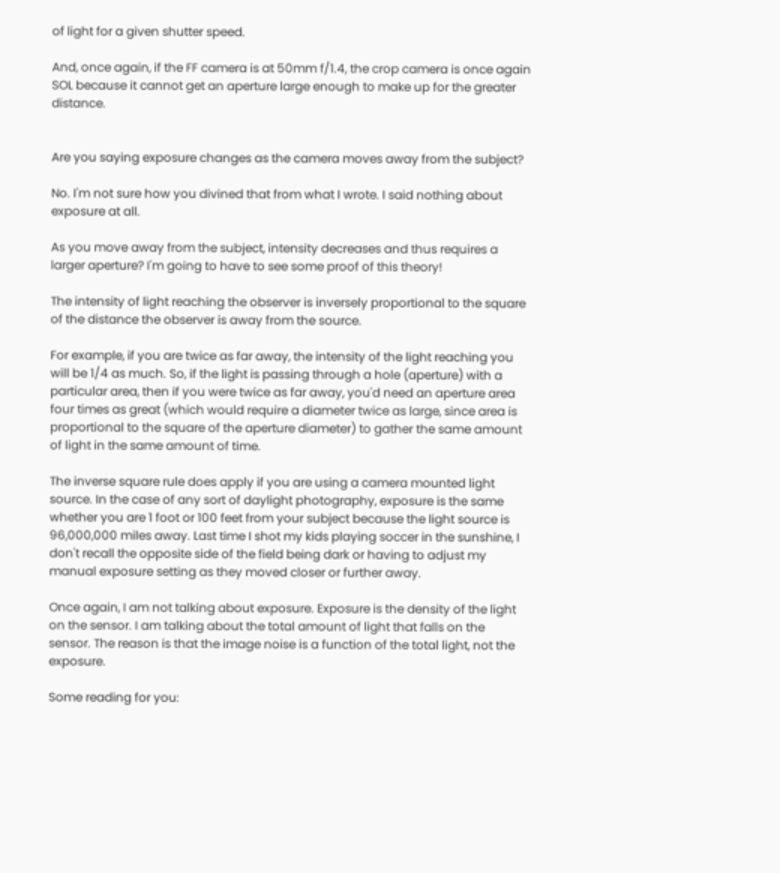of light for a given shutter speed.

And, once again, if the FF camera is at 50mm f/1.4, the crop camera is once again SOL because it cannot get an aperture large enough to make up for the greater distance.


Are you saying exposure changes as the camera moves away from the subject?

No. I'm not sure how you divined that from what I wrote. I said nothing about exposure at all.

As you move away from the subject, intensity decreases and thus requires a larger aperture? I'm going to have to see some proof of this theory!

The intensity of light reaching the observer is inversely proportional to the square of the distance the observer is away from the source.

For example, if you are twice as far away, the intensity of the light reaching you will be 1/4 as much. So, if the light is passing through a hole (aperture) with a particular area, then if you were twice as far away, you'd need an aperture area four times as great (which would require a diameter twice as large, since area is proportional to the square of the aperture diameter) to gather the same amount of light in the same amount of time.

The inverse square rule does apply if you are using a camera mounted light source. In the case of any sort of daylight photography, exposure is the same whether you are 1 foot or 100 feet from your subject because the light source is 96,000,000 miles away. Last time I shot my kids playing soccer in the sunshine, I don't recall the opposite side of the field being dark or having to adjust my manual exposure setting as they moved closer or further away.

Once again, I am not talking about exposure. Exposure is the density of the light on the sensor. I am talking about the total amount of light that falls on the sensor. The reason is that the image noise is a function of the total light, not the exposure.

Some reading for you: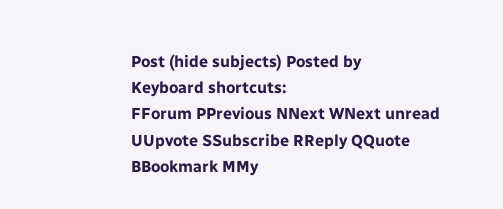Post (hide subjects) Posted by
Keyboard shortcuts:
FForum PPrevious NNext WNext unread UUpvote SSubscribe RReply QQuote BBookmark MMy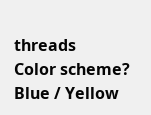threads
Color scheme? Blue / Yellow